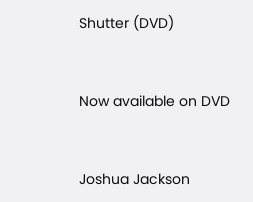Shutter (DVD)


Now available on DVD


Joshua Jackson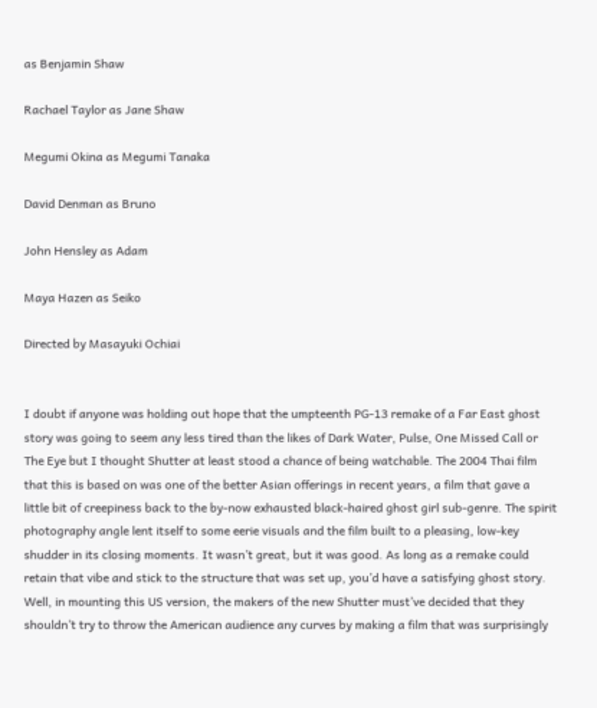as Benjamin Shaw

Rachael Taylor as Jane Shaw

Megumi Okina as Megumi Tanaka

David Denman as Bruno

John Hensley as Adam

Maya Hazen as Seiko

Directed by Masayuki Ochiai


I doubt if anyone was holding out hope that the umpteenth PG-13 remake of a Far East ghost story was going to seem any less tired than the likes of Dark Water, Pulse, One Missed Call or The Eye but I thought Shutter at least stood a chance of being watchable. The 2004 Thai film that this is based on was one of the better Asian offerings in recent years, a film that gave a little bit of creepiness back to the by-now exhausted black-haired ghost girl sub-genre. The spirit photography angle lent itself to some eerie visuals and the film built to a pleasing, low-key shudder in its closing moments. It wasn’t great, but it was good. As long as a remake could retain that vibe and stick to the structure that was set up, you’d have a satisfying ghost story. Well, in mounting this US version, the makers of the new Shutter must’ve decided that they shouldn’t try to throw the American audience any curves by making a film that was surprisingly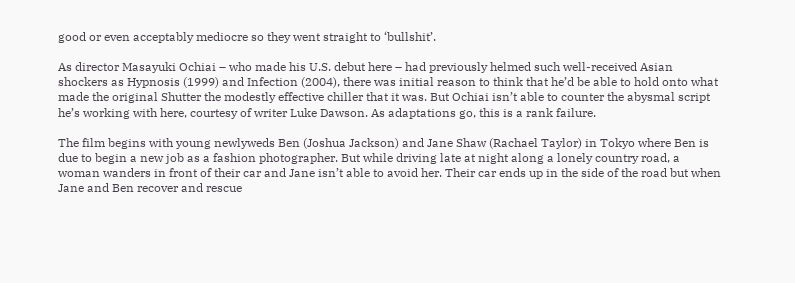good or even acceptably mediocre so they went straight to ‘bullshit’.

As director Masayuki Ochiai – who made his U.S. debut here – had previously helmed such well-received Asian shockers as Hypnosis (1999) and Infection (2004), there was initial reason to think that he’d be able to hold onto what made the original Shutter the modestly effective chiller that it was. But Ochiai isn’t able to counter the abysmal script he’s working with here, courtesy of writer Luke Dawson. As adaptations go, this is a rank failure.

The film begins with young newlyweds Ben (Joshua Jackson) and Jane Shaw (Rachael Taylor) in Tokyo where Ben is due to begin a new job as a fashion photographer. But while driving late at night along a lonely country road, a woman wanders in front of their car and Jane isn’t able to avoid her. Their car ends up in the side of the road but when Jane and Ben recover and rescue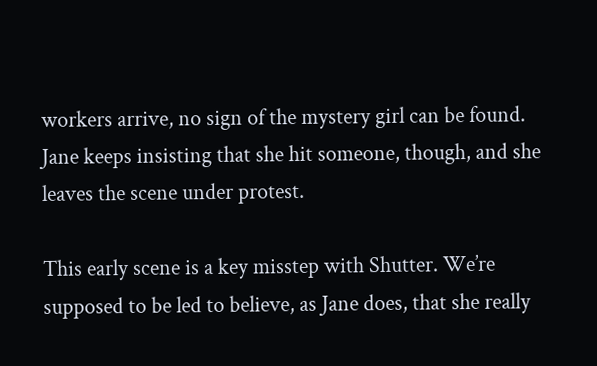workers arrive, no sign of the mystery girl can be found. Jane keeps insisting that she hit someone, though, and she leaves the scene under protest.

This early scene is a key misstep with Shutter. We’re supposed to be led to believe, as Jane does, that she really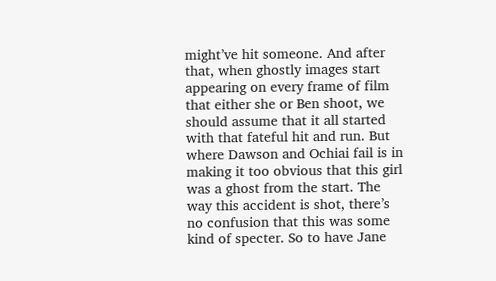might’ve hit someone. And after that, when ghostly images start appearing on every frame of film that either she or Ben shoot, we should assume that it all started with that fateful hit and run. But where Dawson and Ochiai fail is in making it too obvious that this girl was a ghost from the start. The way this accident is shot, there’s no confusion that this was some kind of specter. So to have Jane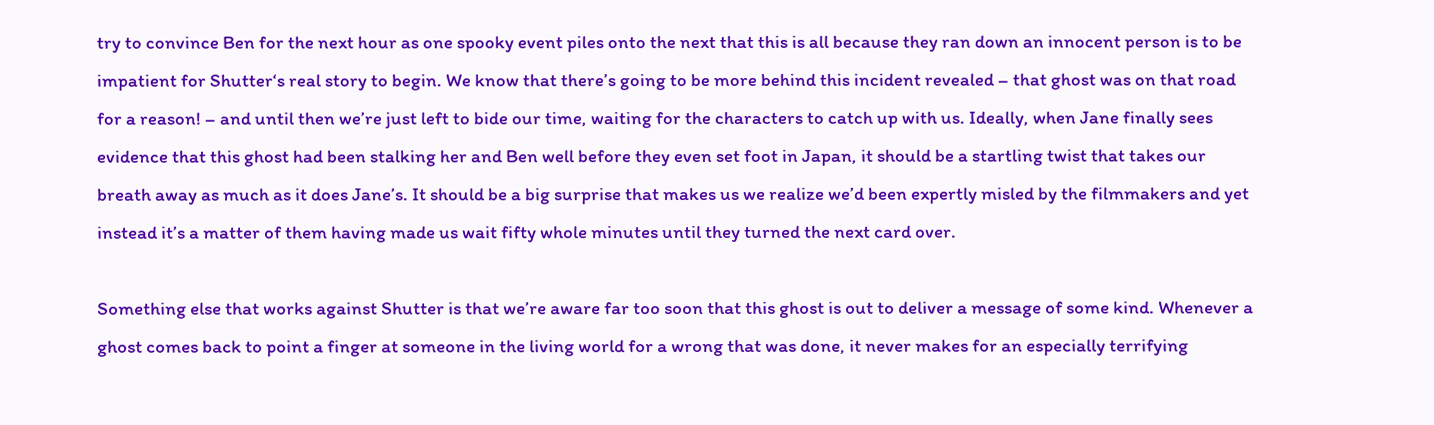try to convince Ben for the next hour as one spooky event piles onto the next that this is all because they ran down an innocent person is to be impatient for Shutter‘s real story to begin. We know that there’s going to be more behind this incident revealed – that ghost was on that road for a reason! – and until then we’re just left to bide our time, waiting for the characters to catch up with us. Ideally, when Jane finally sees evidence that this ghost had been stalking her and Ben well before they even set foot in Japan, it should be a startling twist that takes our breath away as much as it does Jane’s. It should be a big surprise that makes us we realize we’d been expertly misled by the filmmakers and yet instead it’s a matter of them having made us wait fifty whole minutes until they turned the next card over.

Something else that works against Shutter is that we’re aware far too soon that this ghost is out to deliver a message of some kind. Whenever a ghost comes back to point a finger at someone in the living world for a wrong that was done, it never makes for an especially terrifying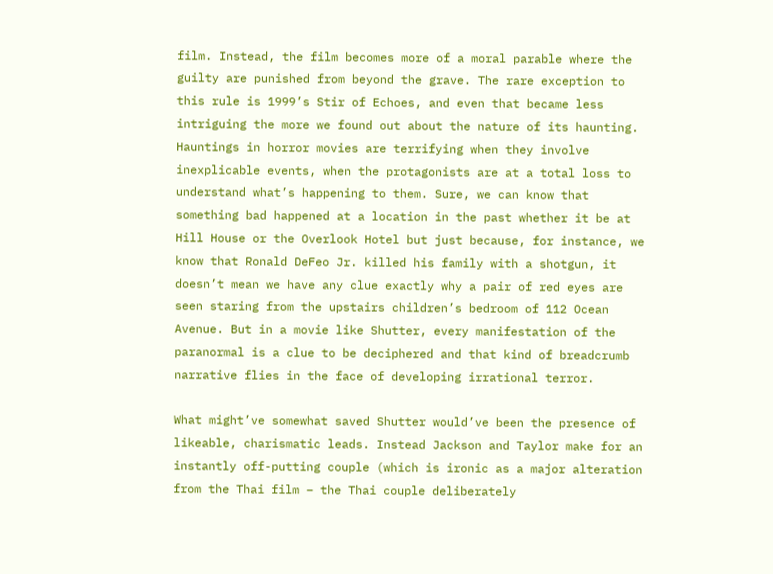film. Instead, the film becomes more of a moral parable where the guilty are punished from beyond the grave. The rare exception to this rule is 1999’s Stir of Echoes, and even that became less intriguing the more we found out about the nature of its haunting. Hauntings in horror movies are terrifying when they involve inexplicable events, when the protagonists are at a total loss to understand what’s happening to them. Sure, we can know that something bad happened at a location in the past whether it be at Hill House or the Overlook Hotel but just because, for instance, we know that Ronald DeFeo Jr. killed his family with a shotgun, it doesn’t mean we have any clue exactly why a pair of red eyes are seen staring from the upstairs children’s bedroom of 112 Ocean Avenue. But in a movie like Shutter, every manifestation of the paranormal is a clue to be deciphered and that kind of breadcrumb narrative flies in the face of developing irrational terror.

What might’ve somewhat saved Shutter would’ve been the presence of likeable, charismatic leads. Instead Jackson and Taylor make for an instantly off-putting couple (which is ironic as a major alteration from the Thai film – the Thai couple deliberately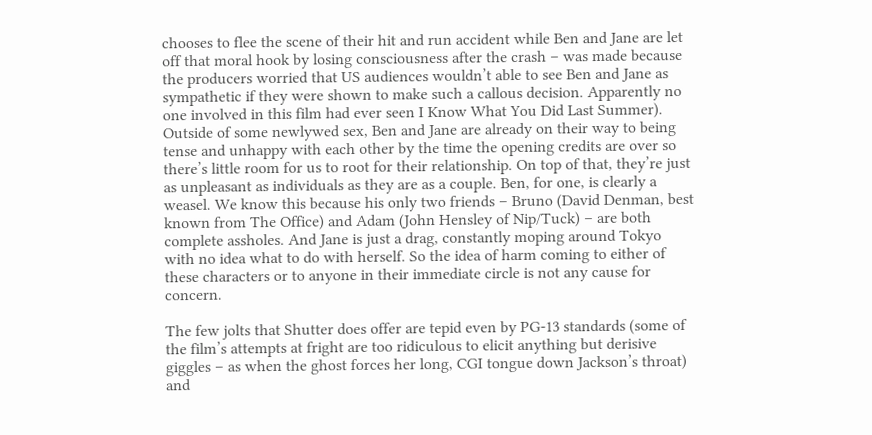chooses to flee the scene of their hit and run accident while Ben and Jane are let off that moral hook by losing consciousness after the crash – was made because the producers worried that US audiences wouldn’t able to see Ben and Jane as sympathetic if they were shown to make such a callous decision. Apparently no one involved in this film had ever seen I Know What You Did Last Summer). Outside of some newlywed sex, Ben and Jane are already on their way to being tense and unhappy with each other by the time the opening credits are over so there’s little room for us to root for their relationship. On top of that, they’re just as unpleasant as individuals as they are as a couple. Ben, for one, is clearly a weasel. We know this because his only two friends – Bruno (David Denman, best known from The Office) and Adam (John Hensley of Nip/Tuck) – are both complete assholes. And Jane is just a drag, constantly moping around Tokyo with no idea what to do with herself. So the idea of harm coming to either of these characters or to anyone in their immediate circle is not any cause for concern.

The few jolts that Shutter does offer are tepid even by PG-13 standards (some of the film’s attempts at fright are too ridiculous to elicit anything but derisive giggles – as when the ghost forces her long, CGI tongue down Jackson’s throat) and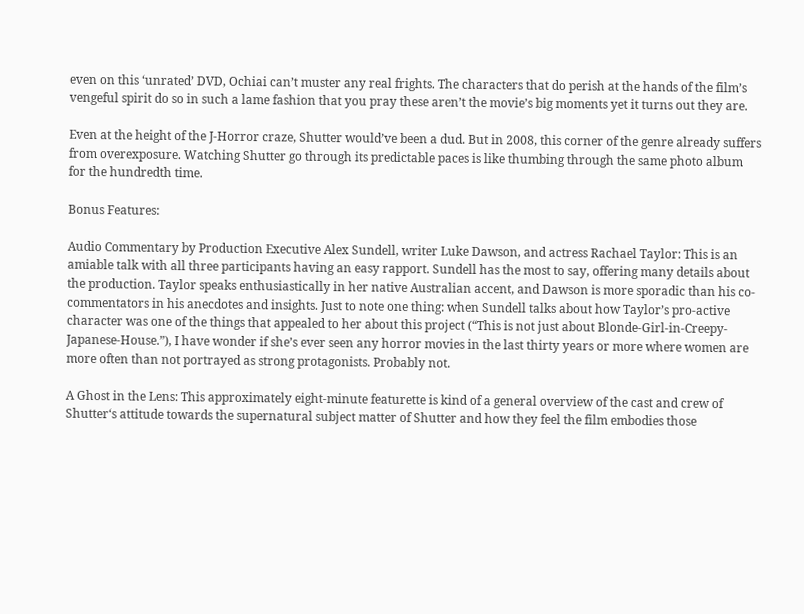even on this ‘unrated’ DVD, Ochiai can’t muster any real frights. The characters that do perish at the hands of the film’s vengeful spirit do so in such a lame fashion that you pray these aren’t the movie’s big moments yet it turns out they are.

Even at the height of the J-Horror craze, Shutter would’ve been a dud. But in 2008, this corner of the genre already suffers from overexposure. Watching Shutter go through its predictable paces is like thumbing through the same photo album for the hundredth time.

Bonus Features:

Audio Commentary by Production Executive Alex Sundell, writer Luke Dawson, and actress Rachael Taylor: This is an amiable talk with all three participants having an easy rapport. Sundell has the most to say, offering many details about the production. Taylor speaks enthusiastically in her native Australian accent, and Dawson is more sporadic than his co-commentators in his anecdotes and insights. Just to note one thing: when Sundell talks about how Taylor’s pro-active character was one of the things that appealed to her about this project (“This is not just about Blonde-Girl-in-Creepy-Japanese-House.”), I have wonder if she’s ever seen any horror movies in the last thirty years or more where women are more often than not portrayed as strong protagonists. Probably not.

A Ghost in the Lens: This approximately eight-minute featurette is kind of a general overview of the cast and crew of Shutter‘s attitude towards the supernatural subject matter of Shutter and how they feel the film embodies those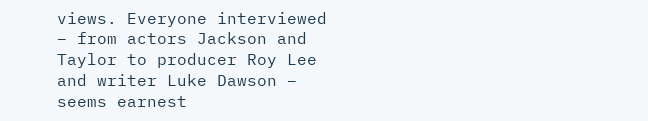views. Everyone interviewed – from actors Jackson and Taylor to producer Roy Lee and writer Luke Dawson – seems earnest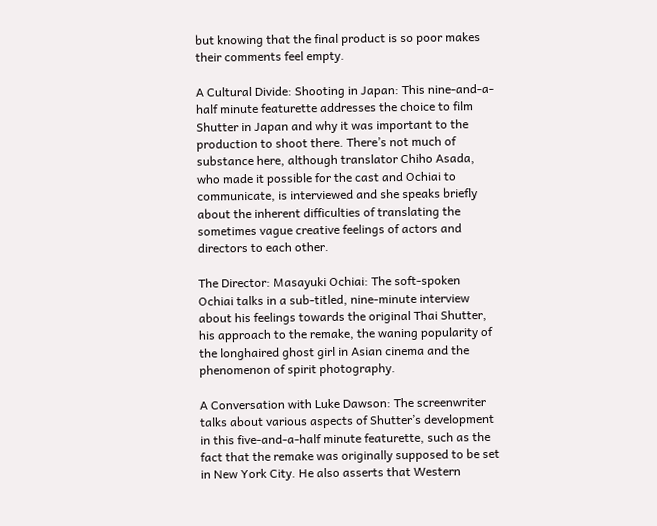but knowing that the final product is so poor makes their comments feel empty.

A Cultural Divide: Shooting in Japan: This nine-and-a-half minute featurette addresses the choice to film Shutter in Japan and why it was important to the production to shoot there. There’s not much of substance here, although translator Chiho Asada, who made it possible for the cast and Ochiai to communicate, is interviewed and she speaks briefly about the inherent difficulties of translating the sometimes vague creative feelings of actors and directors to each other.

The Director: Masayuki Ochiai: The soft-spoken Ochiai talks in a sub-titled, nine-minute interview about his feelings towards the original Thai Shutter, his approach to the remake, the waning popularity of the longhaired ghost girl in Asian cinema and the phenomenon of spirit photography.

A Conversation with Luke Dawson: The screenwriter talks about various aspects of Shutter’s development in this five-and-a-half minute featurette, such as the fact that the remake was originally supposed to be set in New York City. He also asserts that Western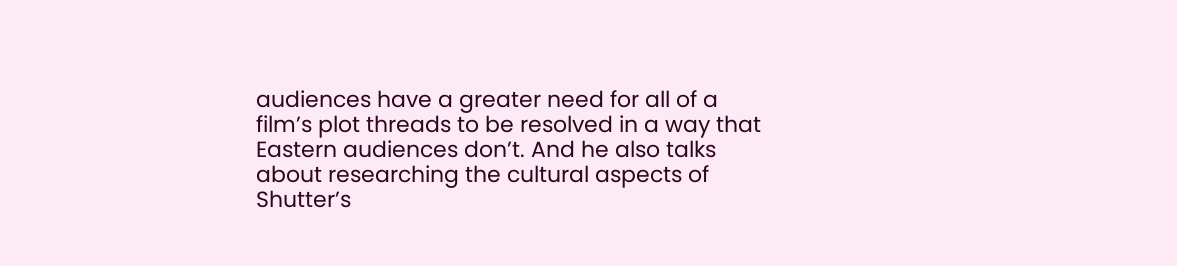audiences have a greater need for all of a film’s plot threads to be resolved in a way that Eastern audiences don’t. And he also talks about researching the cultural aspects of Shutter’s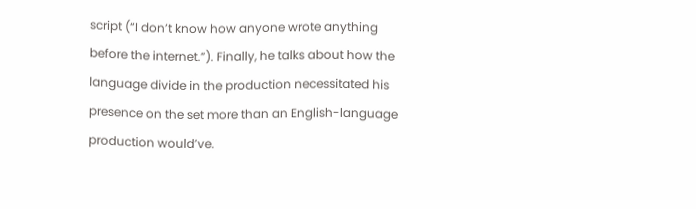script (“I don’t know how anyone wrote anything before the internet.”). Finally, he talks about how the language divide in the production necessitated his presence on the set more than an English-language production would’ve.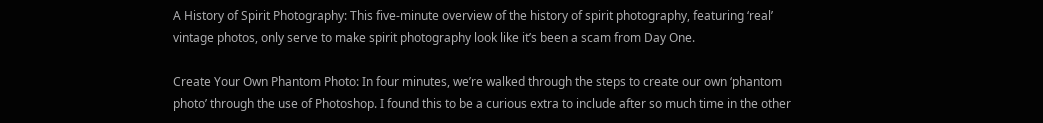A History of Spirit Photography: This five-minute overview of the history of spirit photography, featuring ‘real’ vintage photos, only serve to make spirit photography look like it’s been a scam from Day One.

Create Your Own Phantom Photo: In four minutes, we’re walked through the steps to create our own ‘phantom photo’ through the use of Photoshop. I found this to be a curious extra to include after so much time in the other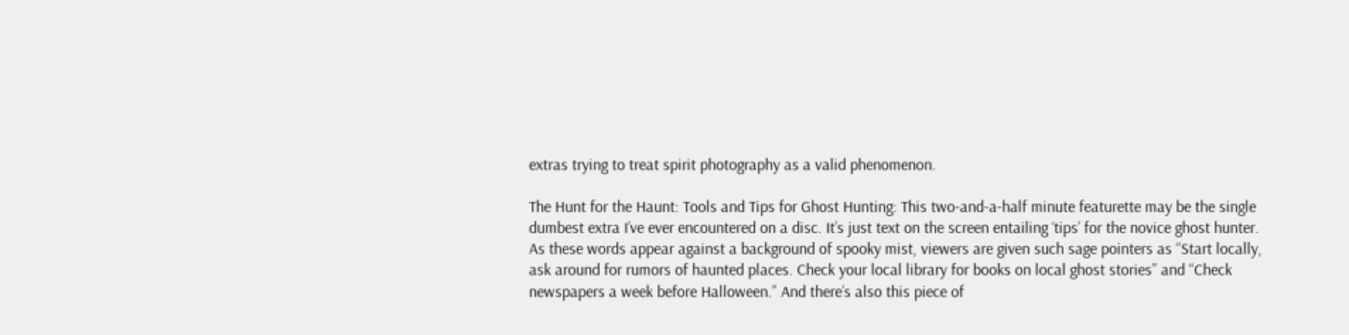extras trying to treat spirit photography as a valid phenomenon.

The Hunt for the Haunt: Tools and Tips for Ghost Hunting: This two-and-a-half minute featurette may be the single dumbest extra I’ve ever encountered on a disc. It’s just text on the screen entailing ‘tips’ for the novice ghost hunter. As these words appear against a background of spooky mist, viewers are given such sage pointers as “Start locally, ask around for rumors of haunted places. Check your local library for books on local ghost stories” and “Check newspapers a week before Halloween.” And there’s also this piece of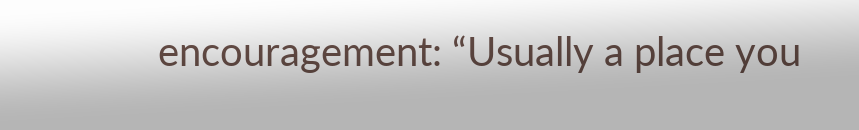encouragement: “Usually a place you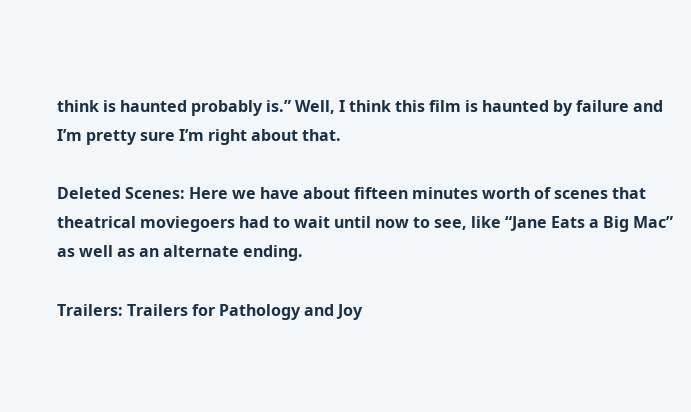think is haunted probably is.” Well, I think this film is haunted by failure and I’m pretty sure I’m right about that.

Deleted Scenes: Here we have about fifteen minutes worth of scenes that theatrical moviegoers had to wait until now to see, like “Jane Eats a Big Mac” as well as an alternate ending.

Trailers: Trailers for Pathology and Joy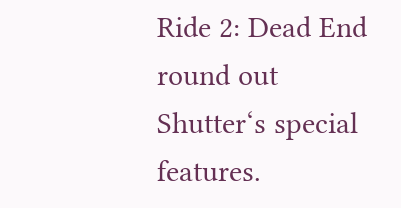Ride 2: Dead End round out Shutter‘s special features.